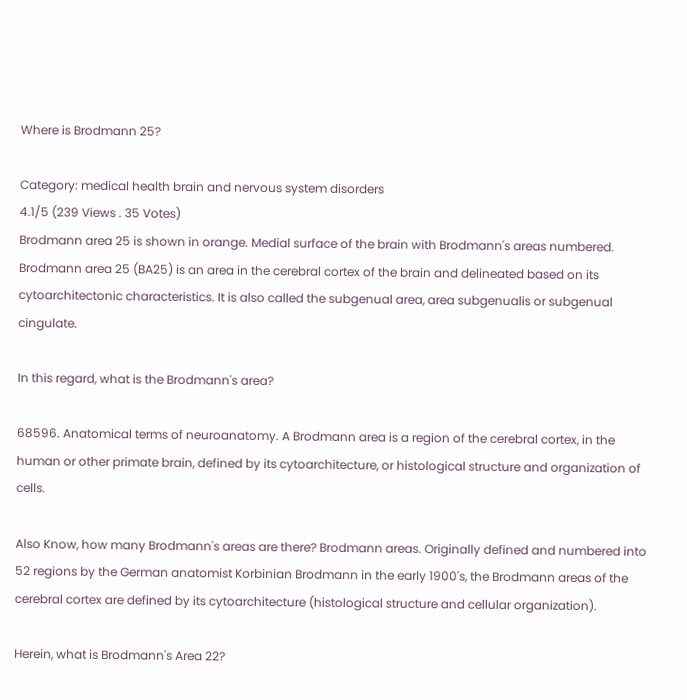Where is Brodmann 25?

Category: medical health brain and nervous system disorders
4.1/5 (239 Views . 35 Votes)
Brodmann area 25 is shown in orange. Medial surface of the brain with Brodmann's areas numbered. Brodmann area 25 (BA25) is an area in the cerebral cortex of the brain and delineated based on its cytoarchitectonic characteristics. It is also called the subgenual area, area subgenualis or subgenual cingulate.

In this regard, what is the Brodmann's area?

68596. Anatomical terms of neuroanatomy. A Brodmann area is a region of the cerebral cortex, in the human or other primate brain, defined by its cytoarchitecture, or histological structure and organization of cells.

Also Know, how many Brodmann's areas are there? Brodmann areas. Originally defined and numbered into 52 regions by the German anatomist Korbinian Brodmann in the early 1900's, the Brodmann areas of the cerebral cortex are defined by its cytoarchitecture (histological structure and cellular organization).

Herein, what is Brodmann's Area 22?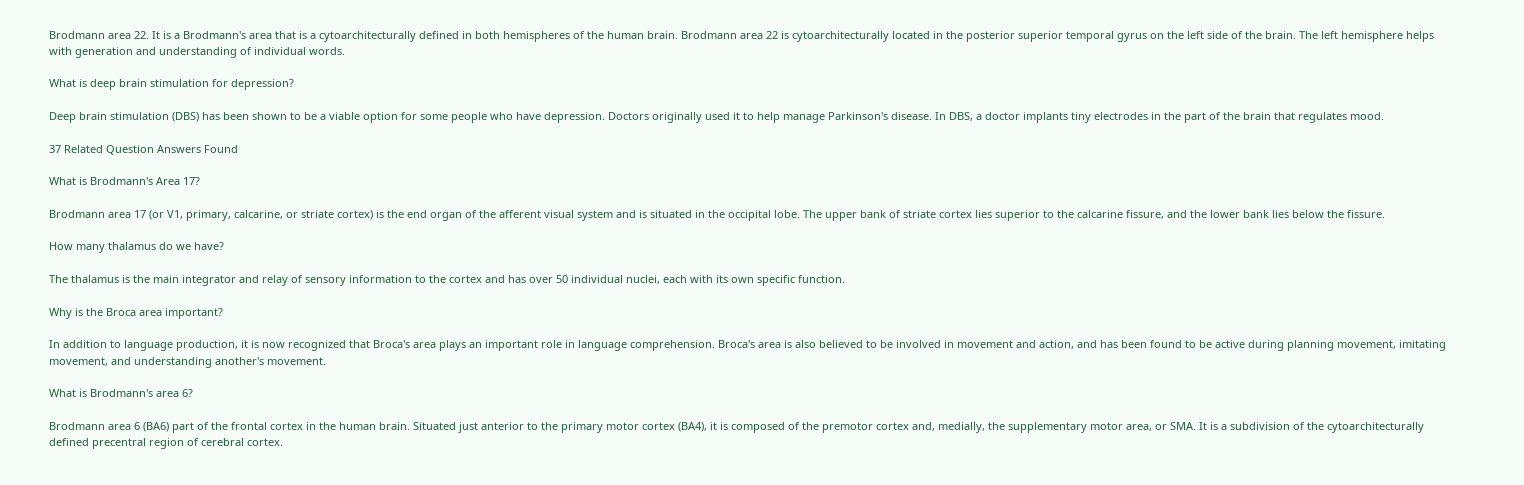Brodmann area 22. It is a Brodmann's area that is a cytoarchitecturally defined in both hemispheres of the human brain. Brodmann area 22 is cytoarchitecturally located in the posterior superior temporal gyrus on the left side of the brain. The left hemisphere helps with generation and understanding of individual words.

What is deep brain stimulation for depression?

Deep brain stimulation (DBS) has been shown to be a viable option for some people who have depression. Doctors originally used it to help manage Parkinson's disease. In DBS, a doctor implants tiny electrodes in the part of the brain that regulates mood.

37 Related Question Answers Found

What is Brodmann's Area 17?

Brodmann area 17 (or V1, primary, calcarine, or striate cortex) is the end organ of the afferent visual system and is situated in the occipital lobe. The upper bank of striate cortex lies superior to the calcarine fissure, and the lower bank lies below the fissure.

How many thalamus do we have?

The thalamus is the main integrator and relay of sensory information to the cortex and has over 50 individual nuclei, each with its own specific function.

Why is the Broca area important?

In addition to language production, it is now recognized that Broca's area plays an important role in language comprehension. Broca's area is also believed to be involved in movement and action, and has been found to be active during planning movement, imitating movement, and understanding another's movement.

What is Brodmann's area 6?

Brodmann area 6 (BA6) part of the frontal cortex in the human brain. Situated just anterior to the primary motor cortex (BA4), it is composed of the premotor cortex and, medially, the supplementary motor area, or SMA. It is a subdivision of the cytoarchitecturally defined precentral region of cerebral cortex.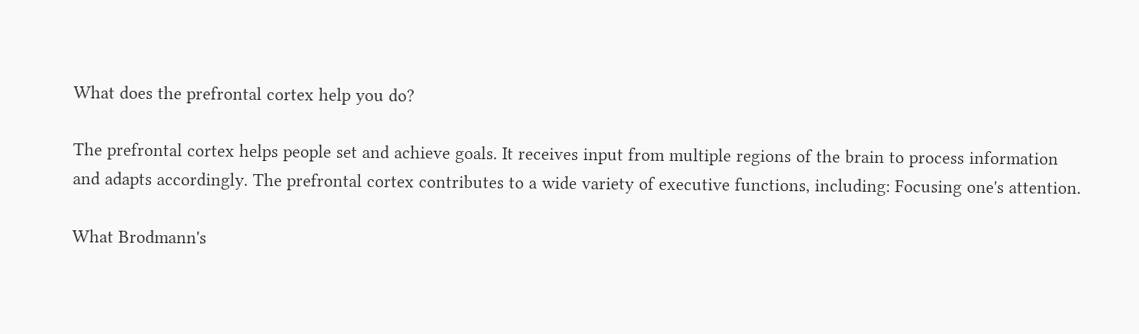What does the prefrontal cortex help you do?

The prefrontal cortex helps people set and achieve goals. It receives input from multiple regions of the brain to process information and adapts accordingly. The prefrontal cortex contributes to a wide variety of executive functions, including: Focusing one's attention.

What Brodmann's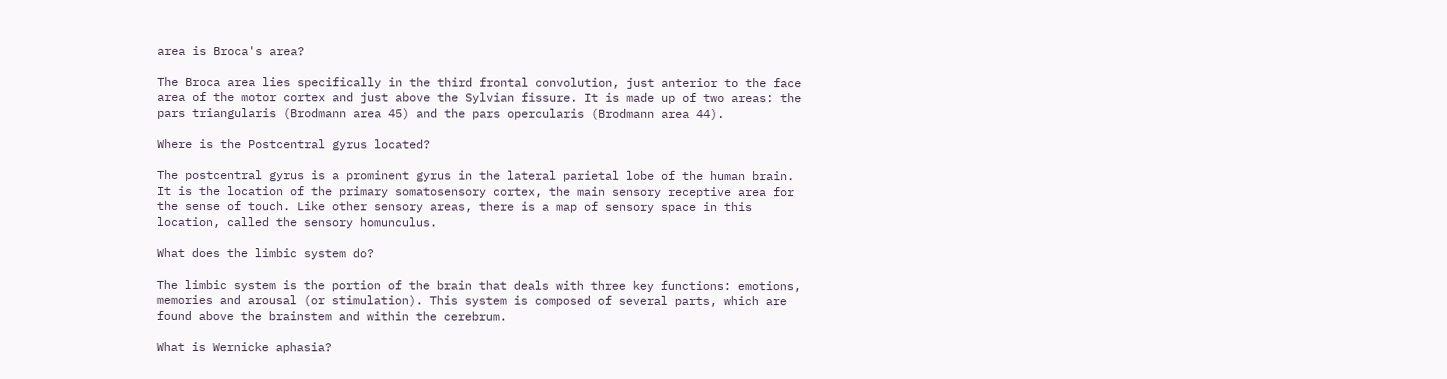area is Broca's area?

The Broca area lies specifically in the third frontal convolution, just anterior to the face area of the motor cortex and just above the Sylvian fissure. It is made up of two areas: the pars triangularis (Brodmann area 45) and the pars opercularis (Brodmann area 44).

Where is the Postcentral gyrus located?

The postcentral gyrus is a prominent gyrus in the lateral parietal lobe of the human brain. It is the location of the primary somatosensory cortex, the main sensory receptive area for the sense of touch. Like other sensory areas, there is a map of sensory space in this location, called the sensory homunculus.

What does the limbic system do?

The limbic system is the portion of the brain that deals with three key functions: emotions, memories and arousal (or stimulation). This system is composed of several parts, which are found above the brainstem and within the cerebrum.

What is Wernicke aphasia?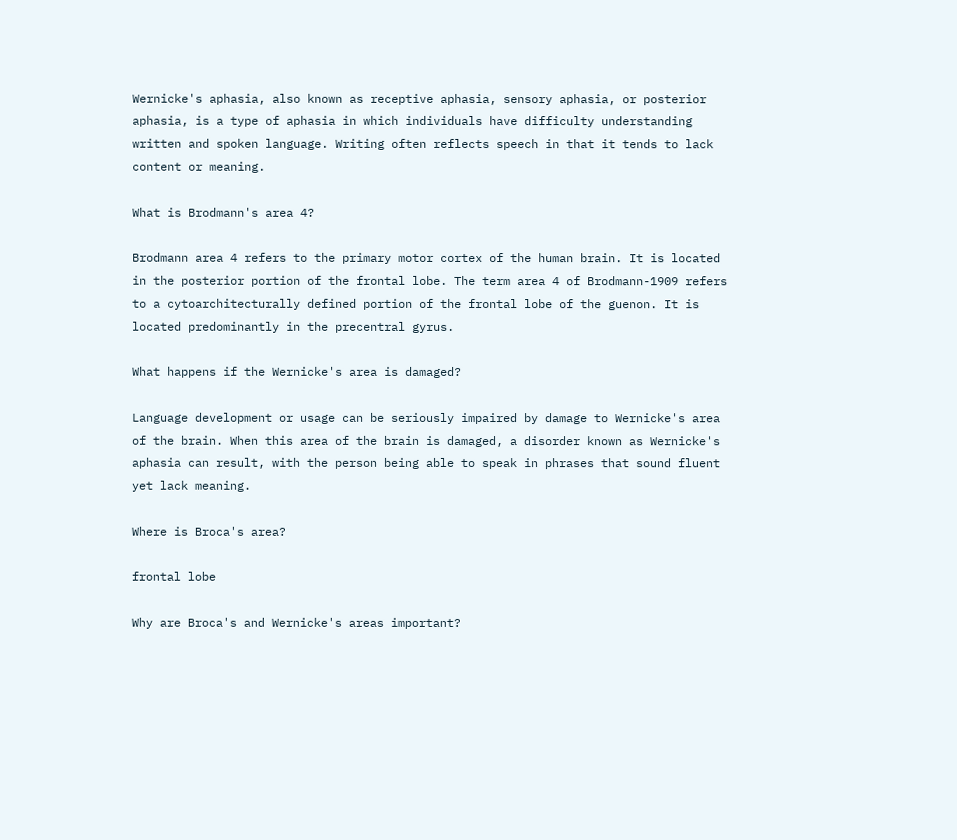Wernicke's aphasia, also known as receptive aphasia, sensory aphasia, or posterior aphasia, is a type of aphasia in which individuals have difficulty understanding written and spoken language. Writing often reflects speech in that it tends to lack content or meaning.

What is Brodmann's area 4?

Brodmann area 4 refers to the primary motor cortex of the human brain. It is located in the posterior portion of the frontal lobe. The term area 4 of Brodmann-1909 refers to a cytoarchitecturally defined portion of the frontal lobe of the guenon. It is located predominantly in the precentral gyrus.

What happens if the Wernicke's area is damaged?

Language development or usage can be seriously impaired by damage to Wernicke's area of the brain. When this area of the brain is damaged, a disorder known as Wernicke's aphasia can result, with the person being able to speak in phrases that sound fluent yet lack meaning.

Where is Broca's area?

frontal lobe

Why are Broca's and Wernicke's areas important?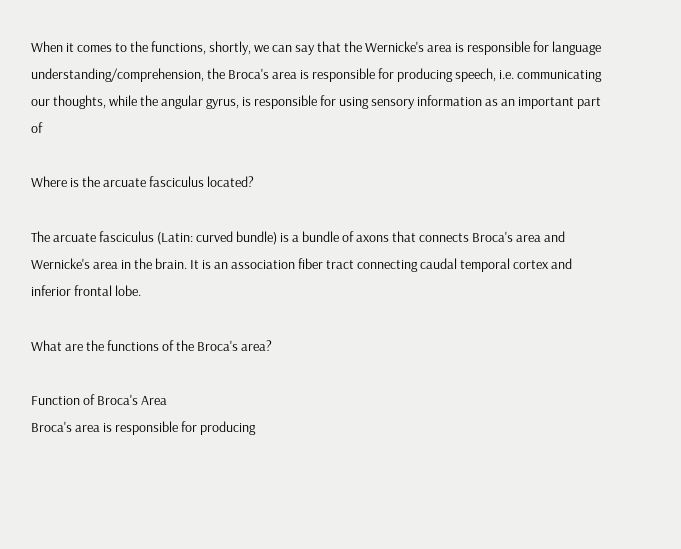When it comes to the functions, shortly, we can say that the Wernicke's area is responsible for language understanding/comprehension, the Broca's area is responsible for producing speech, i.e. communicating our thoughts, while the angular gyrus, is responsible for using sensory information as an important part of

Where is the arcuate fasciculus located?

The arcuate fasciculus (Latin: curved bundle) is a bundle of axons that connects Broca's area and Wernicke's area in the brain. It is an association fiber tract connecting caudal temporal cortex and inferior frontal lobe.

What are the functions of the Broca's area?

Function of Broca's Area
Broca's area is responsible for producing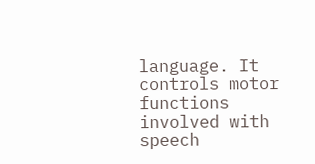language. It controls motor functions involved with speech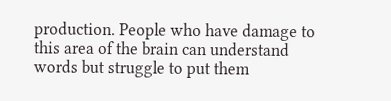production. People who have damage to this area of the brain can understand words but struggle to put them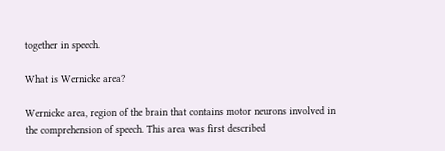together in speech.

What is Wernicke area?

Wernicke area, region of the brain that contains motor neurons involved in the comprehension of speech. This area was first described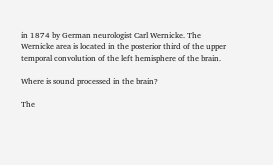in 1874 by German neurologist Carl Wernicke. The Wernicke area is located in the posterior third of the upper temporal convolution of the left hemisphere of the brain.

Where is sound processed in the brain?

The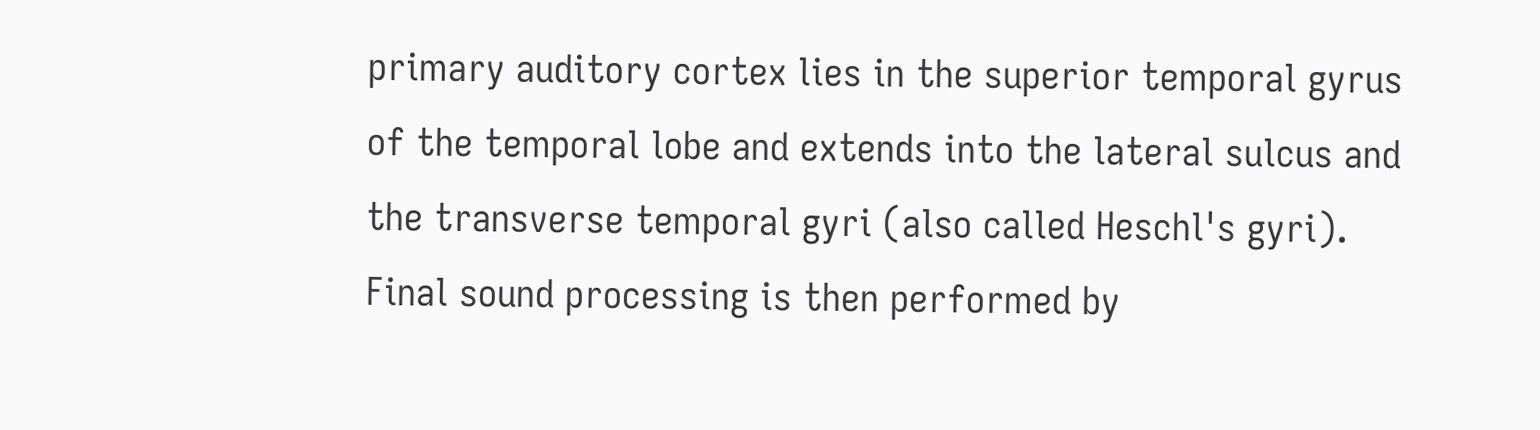primary auditory cortex lies in the superior temporal gyrus of the temporal lobe and extends into the lateral sulcus and the transverse temporal gyri (also called Heschl's gyri). Final sound processing is then performed by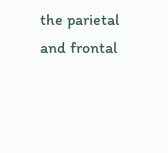the parietal and frontal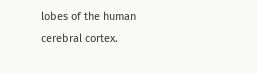lobes of the human cerebral cortex.